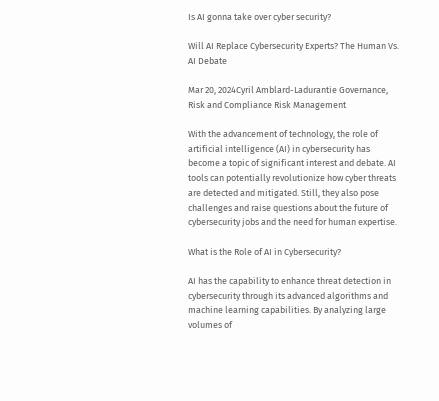Is AI gonna take over cyber security?

Will AI Replace Cybersecurity Experts? The Human Vs. AI Debate

Mar 20, 2024Cyril Amblard-Ladurantie Governance, Risk and Compliance Risk Management

With the advancement of technology, the role of artificial intelligence (AI) in cybersecurity has become a topic of significant interest and debate. AI tools can potentially revolutionize how cyber threats are detected and mitigated. Still, they also pose challenges and raise questions about the future of cybersecurity jobs and the need for human expertise.

What is the Role of AI in Cybersecurity?

AI has the capability to enhance threat detection in cybersecurity through its advanced algorithms and machine learning capabilities. By analyzing large volumes of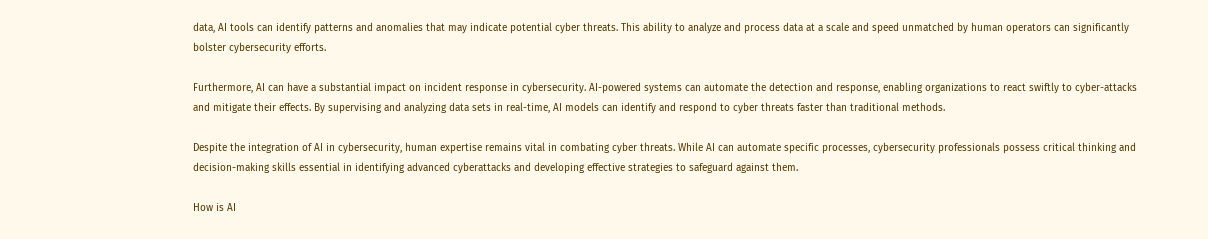data, AI tools can identify patterns and anomalies that may indicate potential cyber threats. This ability to analyze and process data at a scale and speed unmatched by human operators can significantly bolster cybersecurity efforts.

Furthermore, AI can have a substantial impact on incident response in cybersecurity. AI-powered systems can automate the detection and response, enabling organizations to react swiftly to cyber-attacks and mitigate their effects. By supervising and analyzing data sets in real-time, AI models can identify and respond to cyber threats faster than traditional methods.

Despite the integration of AI in cybersecurity, human expertise remains vital in combating cyber threats. While AI can automate specific processes, cybersecurity professionals possess critical thinking and decision-making skills essential in identifying advanced cyberattacks and developing effective strategies to safeguard against them.

How is AI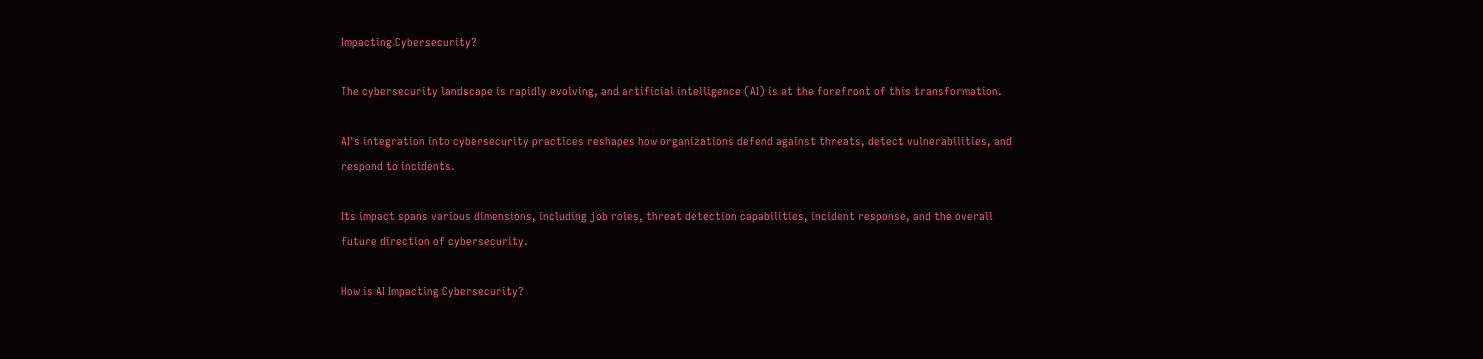Impacting Cybersecurity?

The cybersecurity landscape is rapidly evolving, and artificial intelligence (AI) is at the forefront of this transformation.

AI's integration into cybersecurity practices reshapes how organizations defend against threats, detect vulnerabilities, and respond to incidents.

Its impact spans various dimensions, including job roles, threat detection capabilities, incident response, and the overall future direction of cybersecurity.

How is AI Impacting Cybersecurity?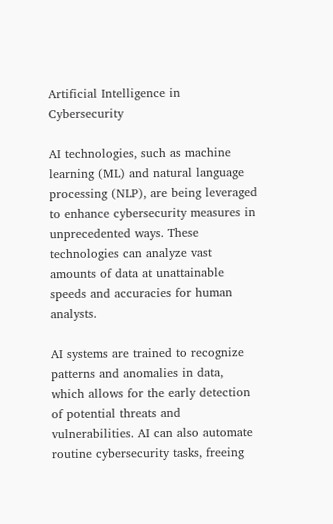Artificial Intelligence in Cybersecurity

AI technologies, such as machine learning (ML) and natural language processing (NLP), are being leveraged to enhance cybersecurity measures in unprecedented ways. These technologies can analyze vast amounts of data at unattainable speeds and accuracies for human analysts.

AI systems are trained to recognize patterns and anomalies in data, which allows for the early detection of potential threats and vulnerabilities. AI can also automate routine cybersecurity tasks, freeing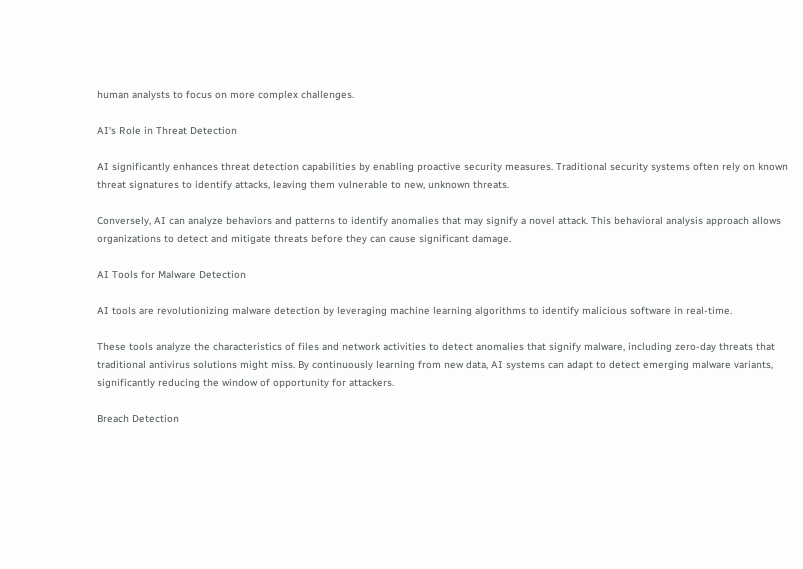human analysts to focus on more complex challenges.

AI's Role in Threat Detection

AI significantly enhances threat detection capabilities by enabling proactive security measures. Traditional security systems often rely on known threat signatures to identify attacks, leaving them vulnerable to new, unknown threats.

Conversely, AI can analyze behaviors and patterns to identify anomalies that may signify a novel attack. This behavioral analysis approach allows organizations to detect and mitigate threats before they can cause significant damage.

AI Tools for Malware Detection

AI tools are revolutionizing malware detection by leveraging machine learning algorithms to identify malicious software in real-time.

These tools analyze the characteristics of files and network activities to detect anomalies that signify malware, including zero-day threats that traditional antivirus solutions might miss. By continuously learning from new data, AI systems can adapt to detect emerging malware variants, significantly reducing the window of opportunity for attackers.

Breach Detection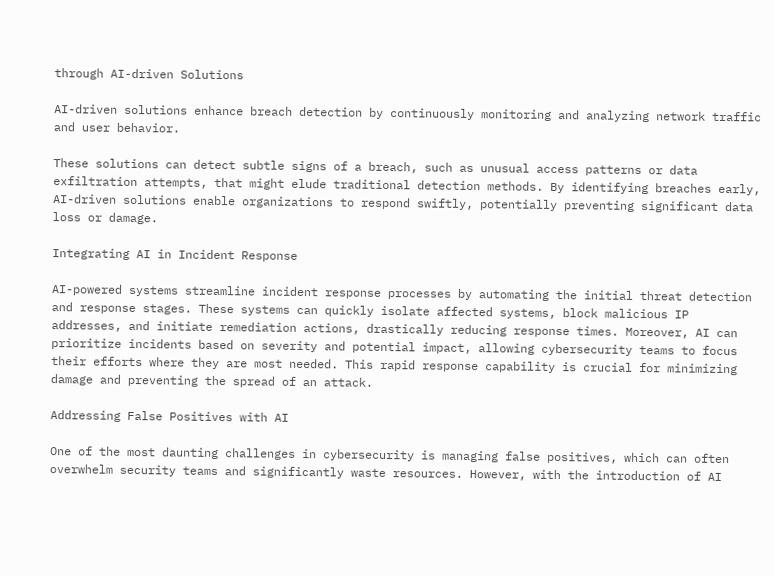through AI-driven Solutions

AI-driven solutions enhance breach detection by continuously monitoring and analyzing network traffic and user behavior.

These solutions can detect subtle signs of a breach, such as unusual access patterns or data exfiltration attempts, that might elude traditional detection methods. By identifying breaches early, AI-driven solutions enable organizations to respond swiftly, potentially preventing significant data loss or damage.

Integrating AI in Incident Response

AI-powered systems streamline incident response processes by automating the initial threat detection and response stages. These systems can quickly isolate affected systems, block malicious IP addresses, and initiate remediation actions, drastically reducing response times. Moreover, AI can prioritize incidents based on severity and potential impact, allowing cybersecurity teams to focus their efforts where they are most needed. This rapid response capability is crucial for minimizing damage and preventing the spread of an attack.

Addressing False Positives with AI

One of the most daunting challenges in cybersecurity is managing false positives, which can often overwhelm security teams and significantly waste resources. However, with the introduction of AI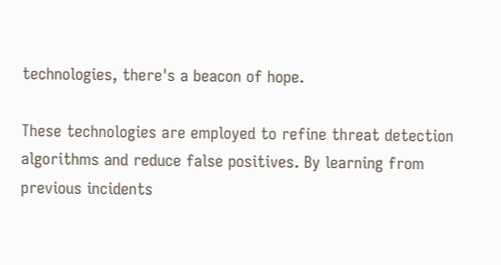technologies, there's a beacon of hope.

These technologies are employed to refine threat detection algorithms and reduce false positives. By learning from previous incidents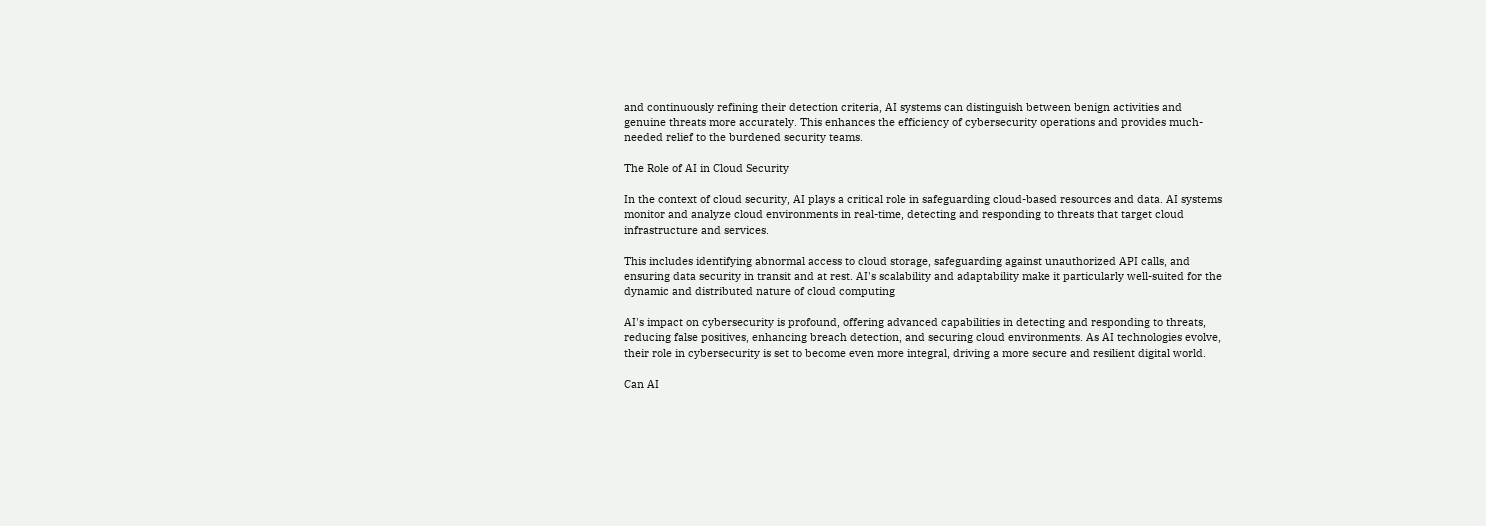and continuously refining their detection criteria, AI systems can distinguish between benign activities and genuine threats more accurately. This enhances the efficiency of cybersecurity operations and provides much-needed relief to the burdened security teams.

The Role of AI in Cloud Security

In the context of cloud security, AI plays a critical role in safeguarding cloud-based resources and data. AI systems monitor and analyze cloud environments in real-time, detecting and responding to threats that target cloud infrastructure and services.

This includes identifying abnormal access to cloud storage, safeguarding against unauthorized API calls, and ensuring data security in transit and at rest. AI's scalability and adaptability make it particularly well-suited for the dynamic and distributed nature of cloud computing

AI's impact on cybersecurity is profound, offering advanced capabilities in detecting and responding to threats, reducing false positives, enhancing breach detection, and securing cloud environments. As AI technologies evolve, their role in cybersecurity is set to become even more integral, driving a more secure and resilient digital world.

Can AI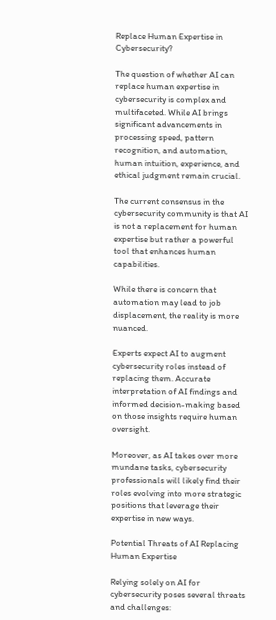Replace Human Expertise in Cybersecurity?

The question of whether AI can replace human expertise in cybersecurity is complex and multifaceted. While AI brings significant advancements in processing speed, pattern recognition, and automation, human intuition, experience, and ethical judgment remain crucial.

The current consensus in the cybersecurity community is that AI is not a replacement for human expertise but rather a powerful tool that enhances human capabilities.

While there is concern that automation may lead to job displacement, the reality is more nuanced.

Experts expect AI to augment cybersecurity roles instead of replacing them. Accurate interpretation of AI findings and informed decision-making based on those insights require human oversight.

Moreover, as AI takes over more mundane tasks, cybersecurity professionals will likely find their roles evolving into more strategic positions that leverage their expertise in new ways.

Potential Threats of AI Replacing Human Expertise

Relying solely on AI for cybersecurity poses several threats and challenges: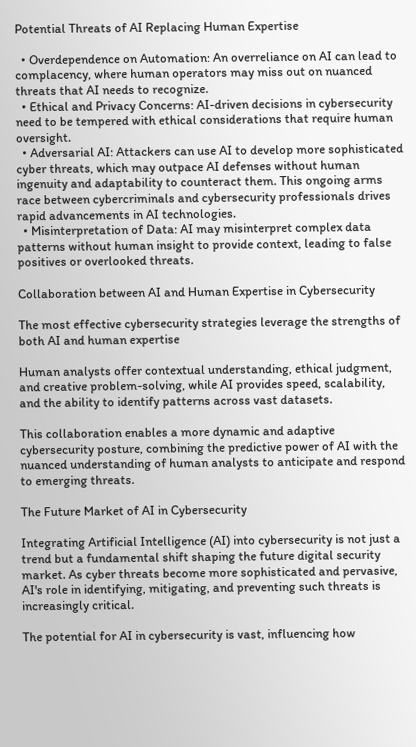Potential Threats of AI Replacing Human Expertise

  • Overdependence on Automation: An overreliance on AI can lead to complacency, where human operators may miss out on nuanced threats that AI needs to recognize.
  • Ethical and Privacy Concerns: AI-driven decisions in cybersecurity need to be tempered with ethical considerations that require human oversight.
  • Adversarial AI: Attackers can use AI to develop more sophisticated cyber threats, which may outpace AI defenses without human ingenuity and adaptability to counteract them. This ongoing arms race between cybercriminals and cybersecurity professionals drives rapid advancements in AI technologies.
  • Misinterpretation of Data: AI may misinterpret complex data patterns without human insight to provide context, leading to false positives or overlooked threats.

Collaboration between AI and Human Expertise in Cybersecurity

The most effective cybersecurity strategies leverage the strengths of both AI and human expertise

Human analysts offer contextual understanding, ethical judgment, and creative problem-solving, while AI provides speed, scalability, and the ability to identify patterns across vast datasets.

This collaboration enables a more dynamic and adaptive cybersecurity posture, combining the predictive power of AI with the nuanced understanding of human analysts to anticipate and respond to emerging threats.

The Future Market of AI in Cybersecurity

Integrating Artificial Intelligence (AI) into cybersecurity is not just a trend but a fundamental shift shaping the future digital security market. As cyber threats become more sophisticated and pervasive, AI's role in identifying, mitigating, and preventing such threats is increasingly critical.

The potential for AI in cybersecurity is vast, influencing how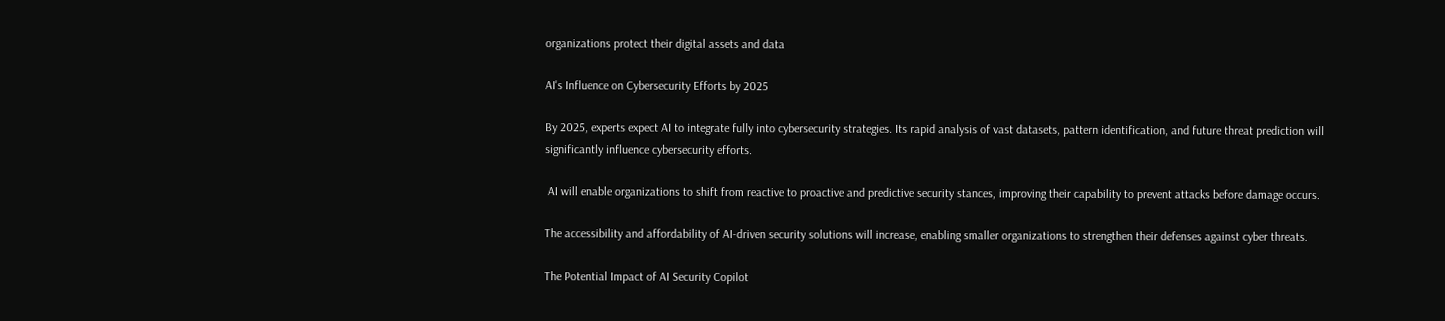organizations protect their digital assets and data

AI's Influence on Cybersecurity Efforts by 2025

By 2025, experts expect AI to integrate fully into cybersecurity strategies. Its rapid analysis of vast datasets, pattern identification, and future threat prediction will significantly influence cybersecurity efforts.

 AI will enable organizations to shift from reactive to proactive and predictive security stances, improving their capability to prevent attacks before damage occurs.

The accessibility and affordability of AI-driven security solutions will increase, enabling smaller organizations to strengthen their defenses against cyber threats.

The Potential Impact of AI Security Copilot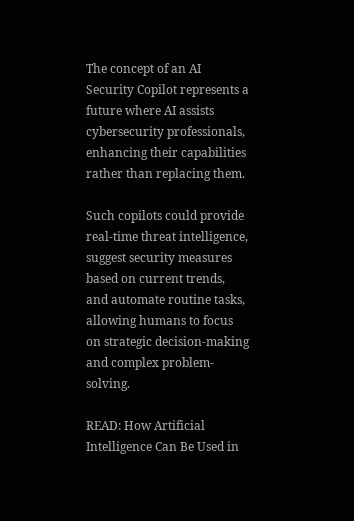The concept of an AI Security Copilot represents a future where AI assists cybersecurity professionals, enhancing their capabilities rather than replacing them.

Such copilots could provide real-time threat intelligence, suggest security measures based on current trends, and automate routine tasks, allowing humans to focus on strategic decision-making and complex problem-solving.

READ: How Artificial Intelligence Can Be Used in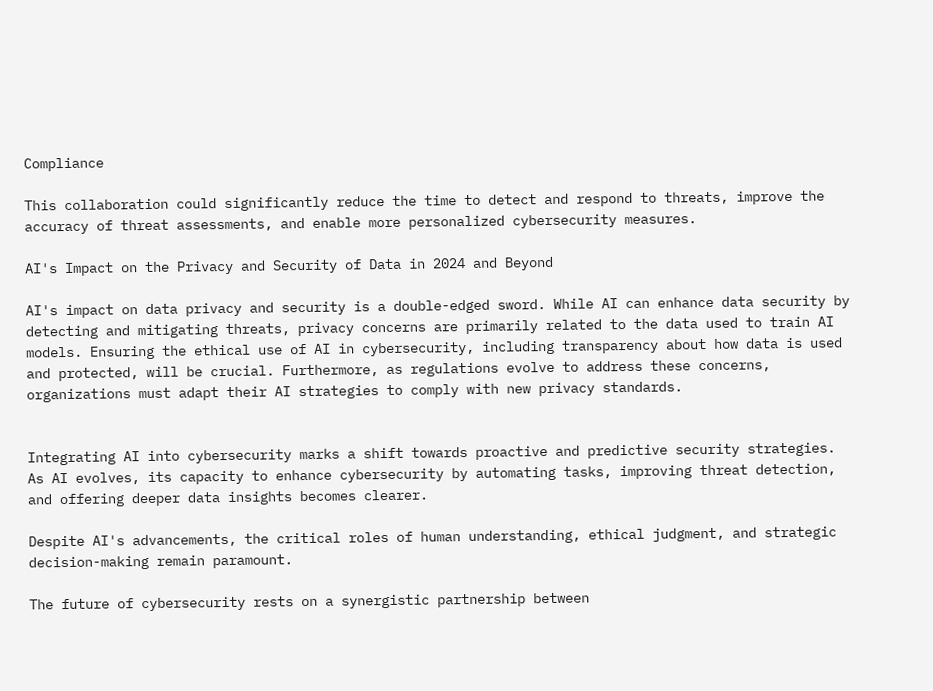Compliance

This collaboration could significantly reduce the time to detect and respond to threats, improve the accuracy of threat assessments, and enable more personalized cybersecurity measures.

AI's Impact on the Privacy and Security of Data in 2024 and Beyond

AI's impact on data privacy and security is a double-edged sword. While AI can enhance data security by detecting and mitigating threats, privacy concerns are primarily related to the data used to train AI models. Ensuring the ethical use of AI in cybersecurity, including transparency about how data is used and protected, will be crucial. Furthermore, as regulations evolve to address these concerns, organizations must adapt their AI strategies to comply with new privacy standards.


Integrating AI into cybersecurity marks a shift towards proactive and predictive security strategies. As AI evolves, its capacity to enhance cybersecurity by automating tasks, improving threat detection, and offering deeper data insights becomes clearer.

Despite AI's advancements, the critical roles of human understanding, ethical judgment, and strategic decision-making remain paramount.

The future of cybersecurity rests on a synergistic partnership between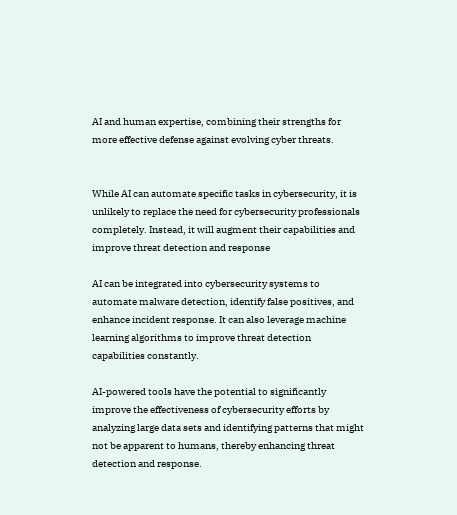AI and human expertise, combining their strengths for more effective defense against evolving cyber threats.


While AI can automate specific tasks in cybersecurity, it is unlikely to replace the need for cybersecurity professionals completely. Instead, it will augment their capabilities and improve threat detection and response

AI can be integrated into cybersecurity systems to automate malware detection, identify false positives, and enhance incident response. It can also leverage machine learning algorithms to improve threat detection capabilities constantly.

AI-powered tools have the potential to significantly improve the effectiveness of cybersecurity efforts by analyzing large data sets and identifying patterns that might not be apparent to humans, thereby enhancing threat detection and response.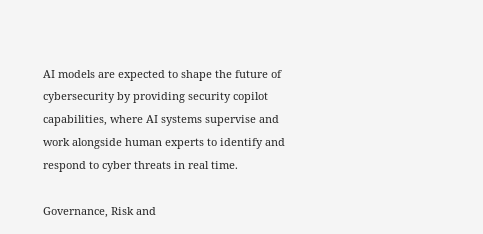AI models are expected to shape the future of cybersecurity by providing security copilot capabilities, where AI systems supervise and work alongside human experts to identify and respond to cyber threats in real time.

Governance, Risk and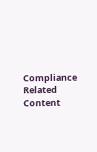Compliance Related Content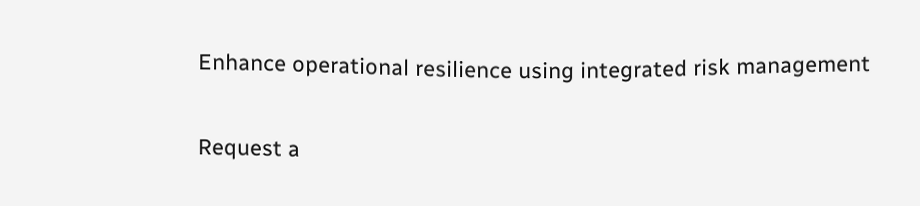Enhance operational resilience using integrated risk management


Request a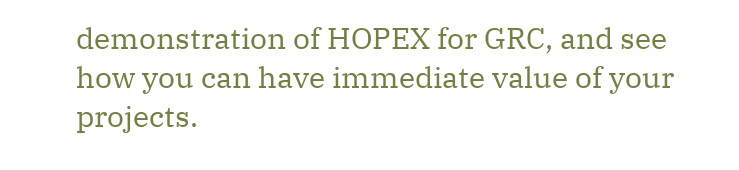demonstration of HOPEX for GRC, and see how you can have immediate value of your projects.